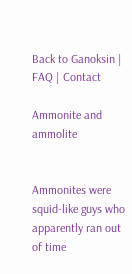Back to Ganoksin | FAQ | Contact

Ammonite and ammolite


Ammonites were squid-like guys who apparently ran out of time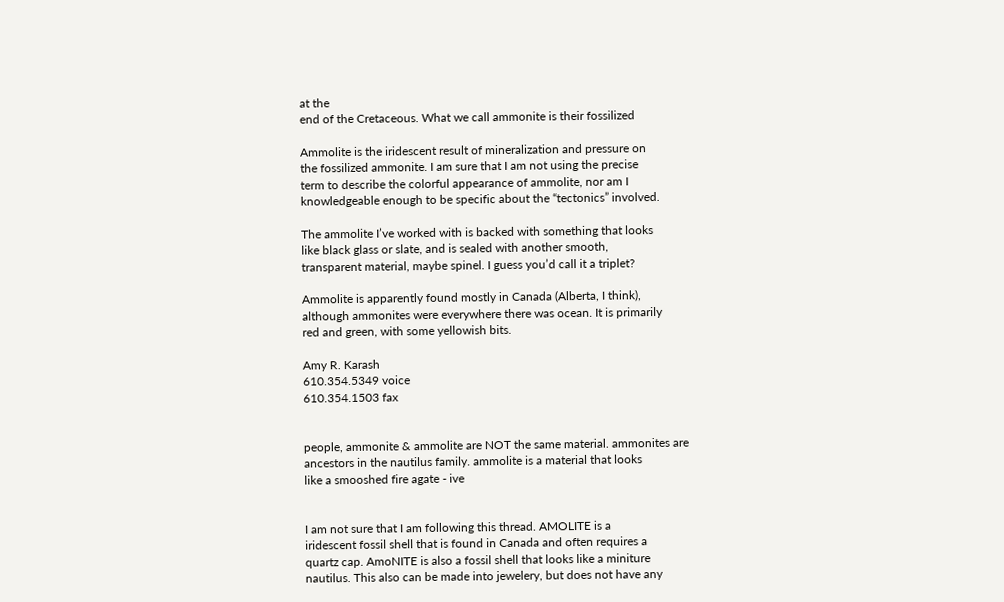at the
end of the Cretaceous. What we call ammonite is their fossilized

Ammolite is the iridescent result of mineralization and pressure on
the fossilized ammonite. I am sure that I am not using the precise
term to describe the colorful appearance of ammolite, nor am I
knowledgeable enough to be specific about the “tectonics” involved.

The ammolite I’ve worked with is backed with something that looks
like black glass or slate, and is sealed with another smooth,
transparent material, maybe spinel. I guess you’d call it a triplet?

Ammolite is apparently found mostly in Canada (Alberta, I think),
although ammonites were everywhere there was ocean. It is primarily
red and green, with some yellowish bits.

Amy R. Karash
610.354.5349 voice
610.354.1503 fax


people, ammonite & ammolite are NOT the same material. ammonites are
ancestors in the nautilus family. ammolite is a material that looks
like a smooshed fire agate - ive


I am not sure that I am following this thread. AMOLITE is a
iridescent fossil shell that is found in Canada and often requires a
quartz cap. AmoNITE is also a fossil shell that looks like a miniture
nautilus. This also can be made into jewelery, but does not have any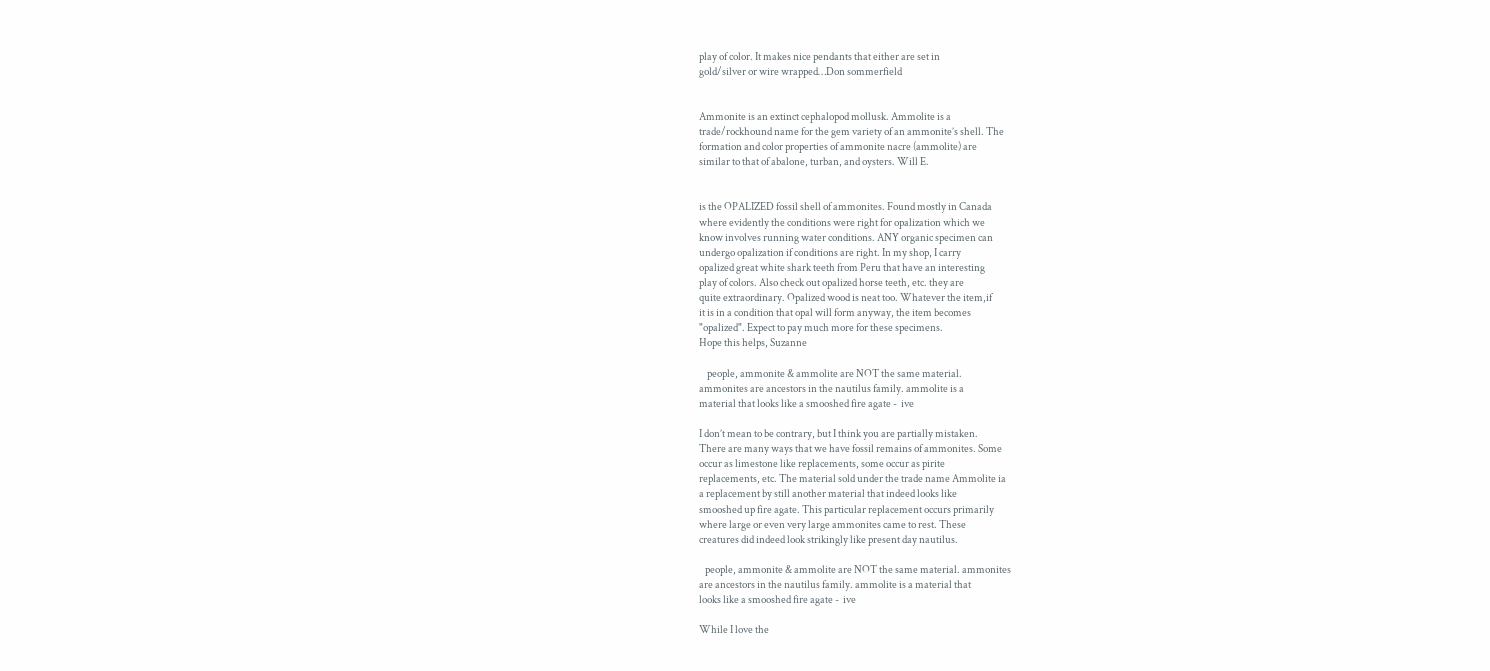play of color. It makes nice pendants that either are set in
gold/silver or wire wrapped…Don sommerfield


Ammonite is an extinct cephalopod mollusk. Ammolite is a
trade/rockhound name for the gem variety of an ammonite’s shell. The
formation and color properties of ammonite nacre (ammolite) are
similar to that of abalone, turban, and oysters. Will E.


is the OPALIZED fossil shell of ammonites. Found mostly in Canada
where evidently the conditions were right for opalization which we
know involves running water conditions. ANY organic specimen can
undergo opalization if conditions are right. In my shop, I carry
opalized great white shark teeth from Peru that have an interesting
play of colors. Also check out opalized horse teeth, etc. they are
quite extraordinary. Opalized wood is neat too. Whatever the item,if
it is in a condition that opal will form anyway, the item becomes
"opalized". Expect to pay much more for these specimens.
Hope this helps, Suzanne

    people, ammonite & ammolite are NOT the same material.
ammonites are ancestors in the nautilus family. ammolite is a
material that looks like a smooshed fire agate -  ive

I don’t mean to be contrary, but I think you are partially mistaken.
There are many ways that we have fossil remains of ammonites. Some
occur as limestone like replacements, some occur as pirite
replacements, etc. The material sold under the trade name Ammolite ia
a replacement by still another material that indeed looks like
smooshed up fire agate. This particular replacement occurs primarily
where large or even very large ammonites came to rest. These
creatures did indeed look strikingly like present day nautilus.

   people, ammonite & ammolite are NOT the same material. ammonites
are ancestors in the nautilus family. ammolite is a material that
looks like a smooshed fire agate -  ive

While I love the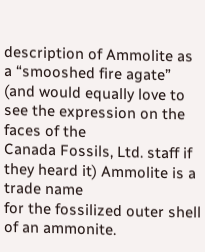description of Ammolite as a “smooshed fire agate”
(and would equally love to see the expression on the faces of the
Canada Fossils, Ltd. staff if they heard it) Ammolite is a trade name
for the fossilized outer shell of an ammonite.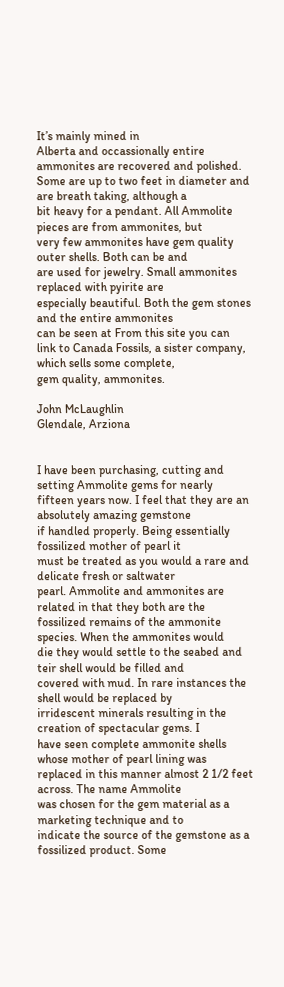It’s mainly mined in
Alberta and occassionally entire ammonites are recovered and polished.
Some are up to two feet in diameter and are breath taking, although a
bit heavy for a pendant. All Ammolite pieces are from ammonites, but
very few ammonites have gem quality outer shells. Both can be and
are used for jewelry. Small ammonites replaced with pyirite are
especially beautiful. Both the gem stones and the entire ammonites
can be seen at From this site you can
link to Canada Fossils, a sister company, which sells some complete,
gem quality, ammonites.

John McLaughlin
Glendale, Arziona


I have been purchasing, cutting and setting Ammolite gems for nearly
fifteen years now. I feel that they are an absolutely amazing gemstone
if handled properly. Being essentially fossilized mother of pearl it
must be treated as you would a rare and delicate fresh or saltwater
pearl. Ammolite and ammonites are related in that they both are the
fossilized remains of the ammonite species. When the ammonites would
die they would settle to the seabed and teir shell would be filled and
covered with mud. In rare instances the shell would be replaced by
irridescent minerals resulting in the creation of spectacular gems. I
have seen complete ammonite shells whose mother of pearl lining was
replaced in this manner almost 2 1/2 feet across. The name Ammolite
was chosen for the gem material as a marketing technique and to
indicate the source of the gemstone as a fossilized product. Some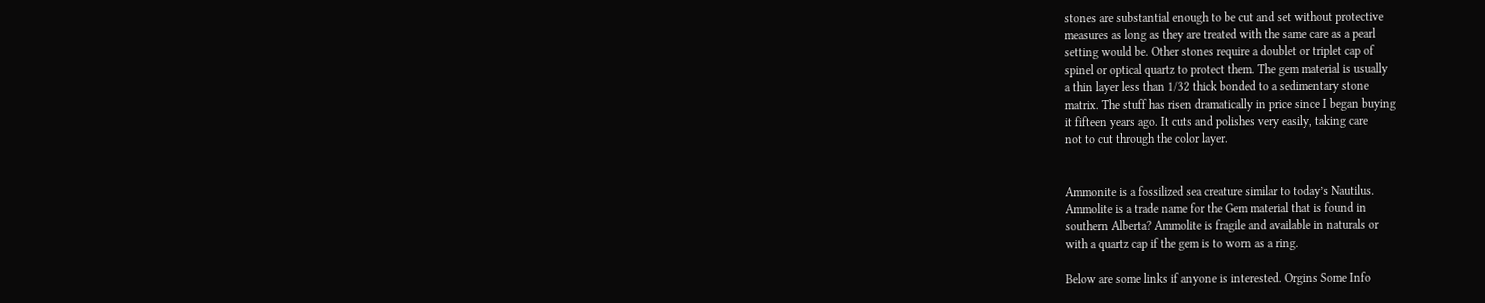stones are substantial enough to be cut and set without protective
measures as long as they are treated with the same care as a pearl
setting would be. Other stones require a doublet or triplet cap of
spinel or optical quartz to protect them. The gem material is usually
a thin layer less than 1/32 thick bonded to a sedimentary stone
matrix. The stuff has risen dramatically in price since I began buying
it fifteen years ago. It cuts and polishes very easily, taking care
not to cut through the color layer.


Ammonite is a fossilized sea creature similar to today’s Nautilus.
Ammolite is a trade name for the Gem material that is found in
southern Alberta? Ammolite is fragile and available in naturals or
with a quartz cap if the gem is to worn as a ring.

Below are some links if anyone is interested. Orgins Some Info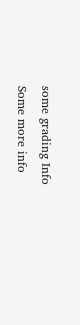some grading Info
Some more info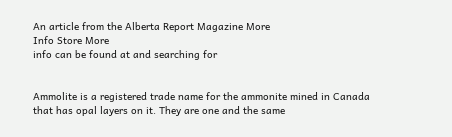An article from the Alberta Report Magazine More
Info Store More
info can be found at and searching for


Ammolite is a registered trade name for the ammonite mined in Canada
that has opal layers on it. They are one and the same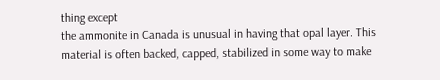thing except
the ammonite in Canada is unusual in having that opal layer. This
material is often backed, capped, stabilized in some way to make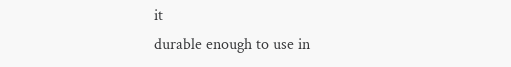it
durable enough to use in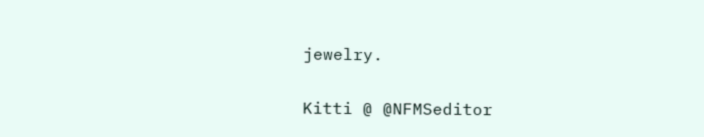jewelry.

Kitti @ @NFMSeditor